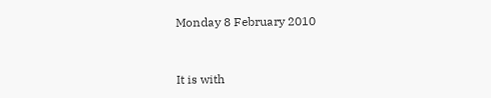Monday 8 February 2010


It is with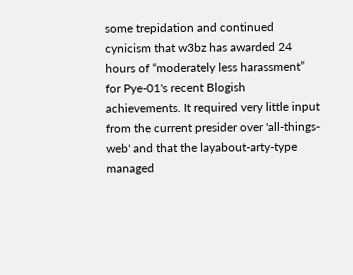some trepidation and continued cynicism that w3bz has awarded 24 hours of “moderately less harassment” for Pye-01's recent Blogish achievements. It required very little input from the current presider over 'all-things-web' and that the layabout-arty-type managed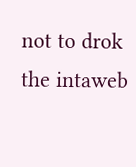not to drok the intaweb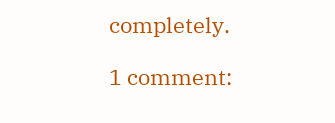completely.

1 comment: